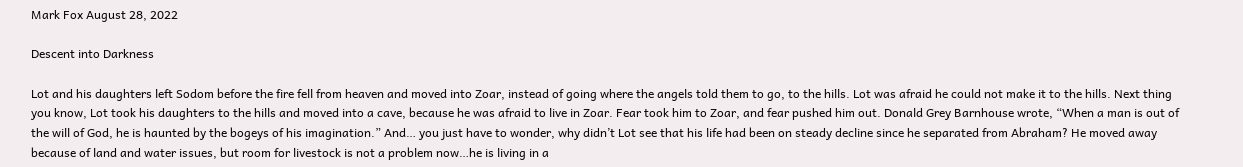Mark Fox August 28, 2022

Descent into Darkness

Lot and his daughters left Sodom before the fire fell from heaven and moved into Zoar, instead of going where the angels told them to go, to the hills. Lot was afraid he could not make it to the hills. Next thing you know, Lot took his daughters to the hills and moved into a cave, because he was afraid to live in Zoar. Fear took him to Zoar, and fear pushed him out. Donald Grey Barnhouse wrote, “When a man is out of the will of God, he is haunted by the bogeys of his imagination.” And… you just have to wonder, why didn’t Lot see that his life had been on steady decline since he separated from Abraham? He moved away because of land and water issues, but room for livestock is not a problem now…he is living in a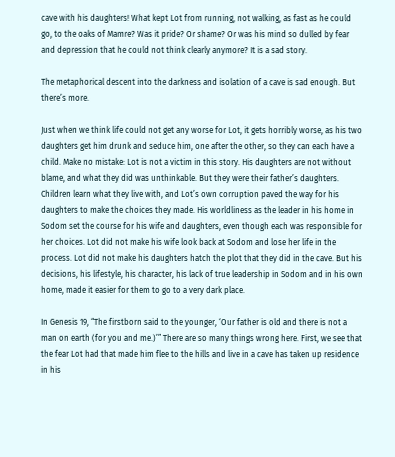cave with his daughters! What kept Lot from running, not walking, as fast as he could go, to the oaks of Mamre? Was it pride? Or shame? Or was his mind so dulled by fear and depression that he could not think clearly anymore? It is a sad story.

The metaphorical descent into the darkness and isolation of a cave is sad enough. But there’s more.

Just when we think life could not get any worse for Lot, it gets horribly worse, as his two daughters get him drunk and seduce him, one after the other, so they can each have a child. Make no mistake: Lot is not a victim in this story. His daughters are not without blame, and what they did was unthinkable. But they were their father’s daughters. Children learn what they live with, and Lot’s own corruption paved the way for his daughters to make the choices they made. His worldliness as the leader in his home in Sodom set the course for his wife and daughters, even though each was responsible for her choices. Lot did not make his wife look back at Sodom and lose her life in the process. Lot did not make his daughters hatch the plot that they did in the cave. But his decisions, his lifestyle, his character, his lack of true leadership in Sodom and in his own home, made it easier for them to go to a very dark place.

In Genesis 19, “The firstborn said to the younger, ‘Our father is old and there is not a man on earth (for you and me.)’” There are so many things wrong here. First, we see that the fear Lot had that made him flee to the hills and live in a cave has taken up residence in his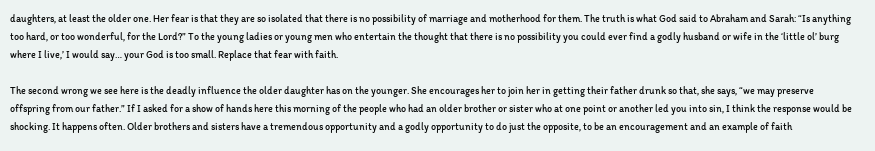daughters, at least the older one. Her fear is that they are so isolated that there is no possibility of marriage and motherhood for them. The truth is what God said to Abraham and Sarah: “Is anything too hard, or too wonderful, for the Lord?” To the young ladies or young men who entertain the thought that there is no possibility you could ever find a godly husband or wife in the ‘little ol’ burg where I live,’ I would say… your God is too small. Replace that fear with faith.

The second wrong we see here is the deadly influence the older daughter has on the younger. She encourages her to join her in getting their father drunk so that, she says, “we may preserve offspring from our father.” If I asked for a show of hands here this morning of the people who had an older brother or sister who at one point or another led you into sin, I think the response would be shocking. It happens often. Older brothers and sisters have a tremendous opportunity and a godly opportunity to do just the opposite, to be an encouragement and an example of faith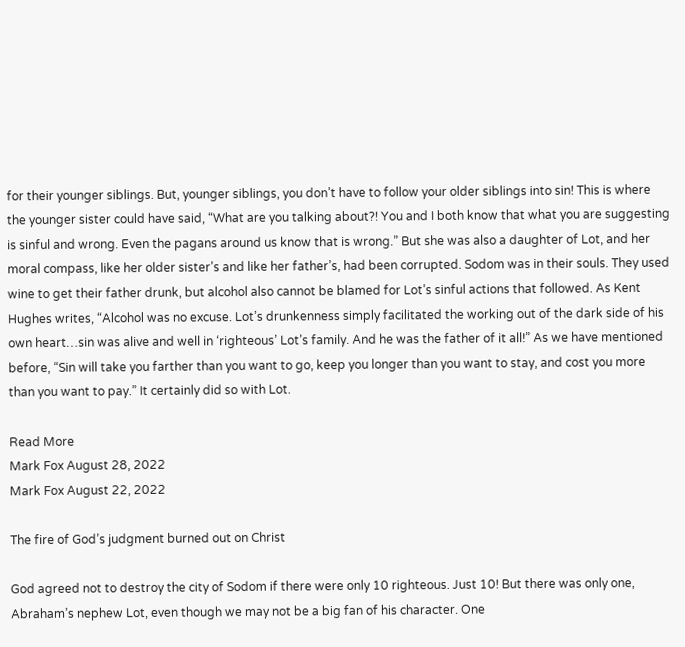for their younger siblings. But, younger siblings, you don’t have to follow your older siblings into sin! This is where the younger sister could have said, “What are you talking about?! You and I both know that what you are suggesting is sinful and wrong. Even the pagans around us know that is wrong.” But she was also a daughter of Lot, and her moral compass, like her older sister’s and like her father’s, had been corrupted. Sodom was in their souls. They used wine to get their father drunk, but alcohol also cannot be blamed for Lot’s sinful actions that followed. As Kent Hughes writes, “Alcohol was no excuse. Lot’s drunkenness simply facilitated the working out of the dark side of his own heart…sin was alive and well in ‘righteous’ Lot’s family. And he was the father of it all!” As we have mentioned before, “Sin will take you farther than you want to go, keep you longer than you want to stay, and cost you more than you want to pay.” It certainly did so with Lot.

Read More
Mark Fox August 28, 2022
Mark Fox August 22, 2022

The fire of God’s judgment burned out on Christ

God agreed not to destroy the city of Sodom if there were only 10 righteous. Just 10! But there was only one, Abraham’s nephew Lot, even though we may not be a big fan of his character. One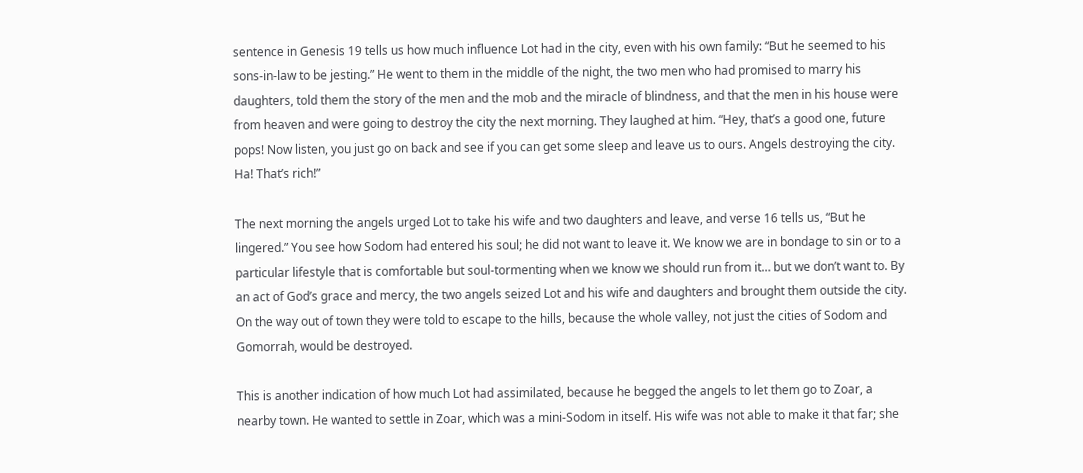sentence in Genesis 19 tells us how much influence Lot had in the city, even with his own family: “But he seemed to his sons-in-law to be jesting.” He went to them in the middle of the night, the two men who had promised to marry his daughters, told them the story of the men and the mob and the miracle of blindness, and that the men in his house were from heaven and were going to destroy the city the next morning. They laughed at him. “Hey, that’s a good one, future pops! Now listen, you just go on back and see if you can get some sleep and leave us to ours. Angels destroying the city. Ha! That’s rich!”

The next morning the angels urged Lot to take his wife and two daughters and leave, and verse 16 tells us, “But he lingered.” You see how Sodom had entered his soul; he did not want to leave it. We know we are in bondage to sin or to a particular lifestyle that is comfortable but soul-tormenting when we know we should run from it… but we don’t want to. By an act of God’s grace and mercy, the two angels seized Lot and his wife and daughters and brought them outside the city. On the way out of town they were told to escape to the hills, because the whole valley, not just the cities of Sodom and Gomorrah, would be destroyed.

This is another indication of how much Lot had assimilated, because he begged the angels to let them go to Zoar, a nearby town. He wanted to settle in Zoar, which was a mini-Sodom in itself. His wife was not able to make it that far; she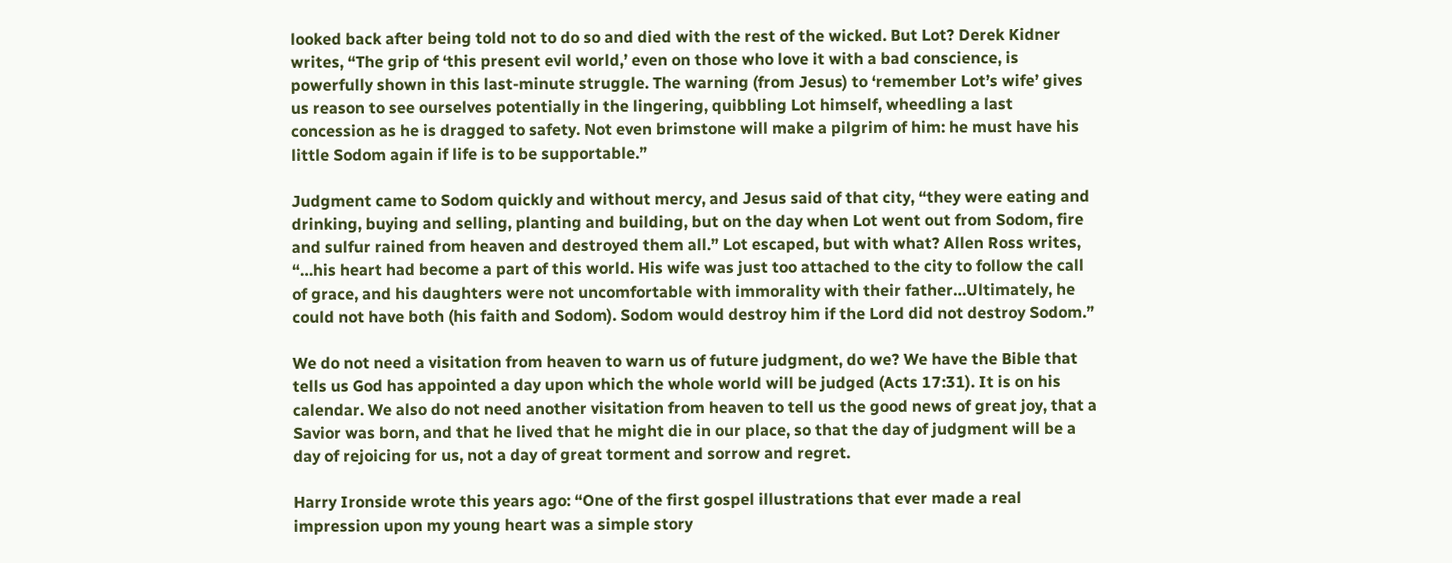looked back after being told not to do so and died with the rest of the wicked. But Lot? Derek Kidner writes, “The grip of ‘this present evil world,’ even on those who love it with a bad conscience, is powerfully shown in this last-minute struggle. The warning (from Jesus) to ‘remember Lot’s wife’ gives us reason to see ourselves potentially in the lingering, quibbling Lot himself, wheedling a last concession as he is dragged to safety. Not even brimstone will make a pilgrim of him: he must have his little Sodom again if life is to be supportable.”

Judgment came to Sodom quickly and without mercy, and Jesus said of that city, “they were eating and drinking, buying and selling, planting and building, but on the day when Lot went out from Sodom, fire and sulfur rained from heaven and destroyed them all.” Lot escaped, but with what? Allen Ross writes, “…his heart had become a part of this world. His wife was just too attached to the city to follow the call of grace, and his daughters were not uncomfortable with immorality with their father…Ultimately, he could not have both (his faith and Sodom). Sodom would destroy him if the Lord did not destroy Sodom.”

We do not need a visitation from heaven to warn us of future judgment, do we? We have the Bible that tells us God has appointed a day upon which the whole world will be judged (Acts 17:31). It is on his calendar. We also do not need another visitation from heaven to tell us the good news of great joy, that a Savior was born, and that he lived that he might die in our place, so that the day of judgment will be a day of rejoicing for us, not a day of great torment and sorrow and regret.

Harry Ironside wrote this years ago: “One of the first gospel illustrations that ever made a real impression upon my young heart was a simple story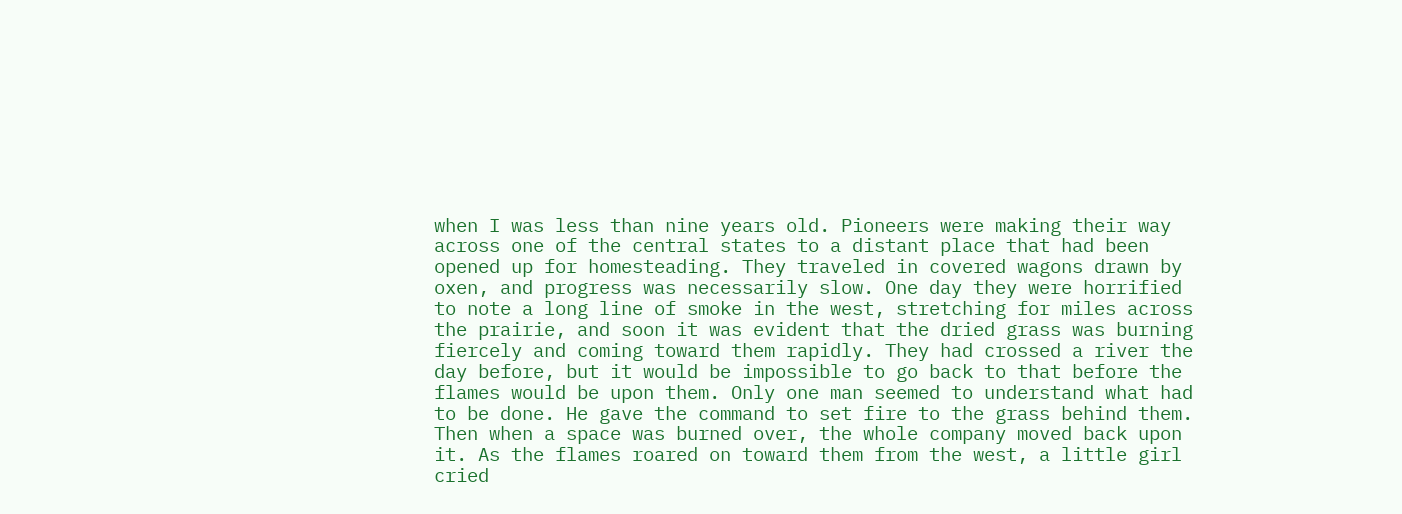when I was less than nine years old. Pioneers were making their way across one of the central states to a distant place that had been opened up for homesteading. They traveled in covered wagons drawn by oxen, and progress was necessarily slow. One day they were horrified to note a long line of smoke in the west, stretching for miles across the prairie, and soon it was evident that the dried grass was burning fiercely and coming toward them rapidly. They had crossed a river the day before, but it would be impossible to go back to that before the flames would be upon them. Only one man seemed to understand what had to be done. He gave the command to set fire to the grass behind them. Then when a space was burned over, the whole company moved back upon it. As the flames roared on toward them from the west, a little girl cried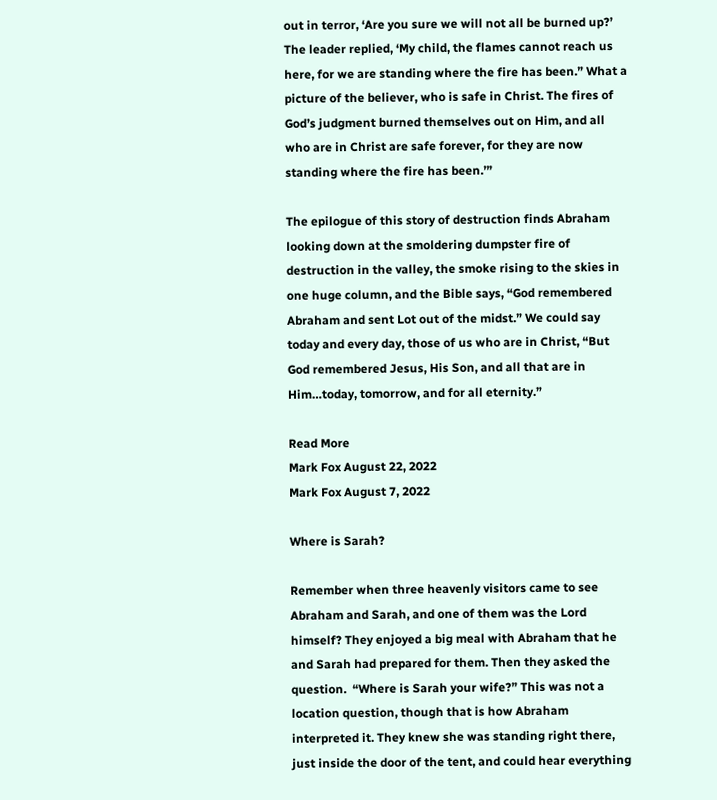out in terror, ‘Are you sure we will not all be burned up?’ The leader replied, ‘My child, the flames cannot reach us here, for we are standing where the fire has been.” What a picture of the believer, who is safe in Christ. The fires of God’s judgment burned themselves out on Him, and all who are in Christ are safe forever, for they are now standing where the fire has been.’”

The epilogue of this story of destruction finds Abraham looking down at the smoldering dumpster fire of destruction in the valley, the smoke rising to the skies in one huge column, and the Bible says, “God remembered Abraham and sent Lot out of the midst.” We could say today and every day, those of us who are in Christ, “But God remembered Jesus, His Son, and all that are in Him…today, tomorrow, and for all eternity.”

Read More
Mark Fox August 22, 2022
Mark Fox August 7, 2022

Where is Sarah?

Remember when three heavenly visitors came to see Abraham and Sarah, and one of them was the Lord himself? They enjoyed a big meal with Abraham that he and Sarah had prepared for them. Then they asked the question.  “Where is Sarah your wife?” This was not a location question, though that is how Abraham interpreted it. They knew she was standing right there, just inside the door of the tent, and could hear everything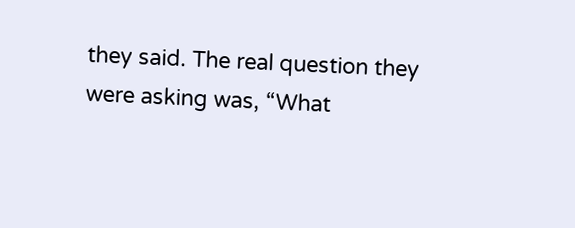they said. The real question they were asking was, “What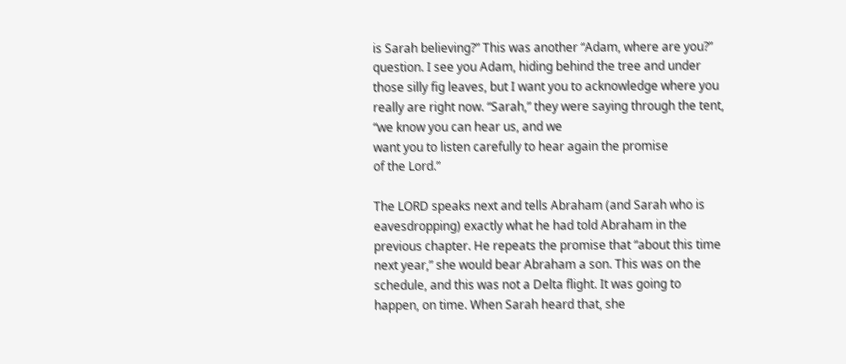is Sarah believing?” This was another “Adam, where are you?” question. I see you Adam, hiding behind the tree and under those silly fig leaves, but I want you to acknowledge where you really are right now. “Sarah,” they were saying through the tent, “we know you can hear us, and we                                                                                                                                       want you to listen carefully to hear again the promise                                                                                                                                       of the Lord.”

The LORD speaks next and tells Abraham (and Sarah who is eavesdropping) exactly what he had told Abraham in the previous chapter. He repeats the promise that “about this time next year,” she would bear Abraham a son. This was on the schedule, and this was not a Delta flight. It was going to happen, on time. When Sarah heard that, she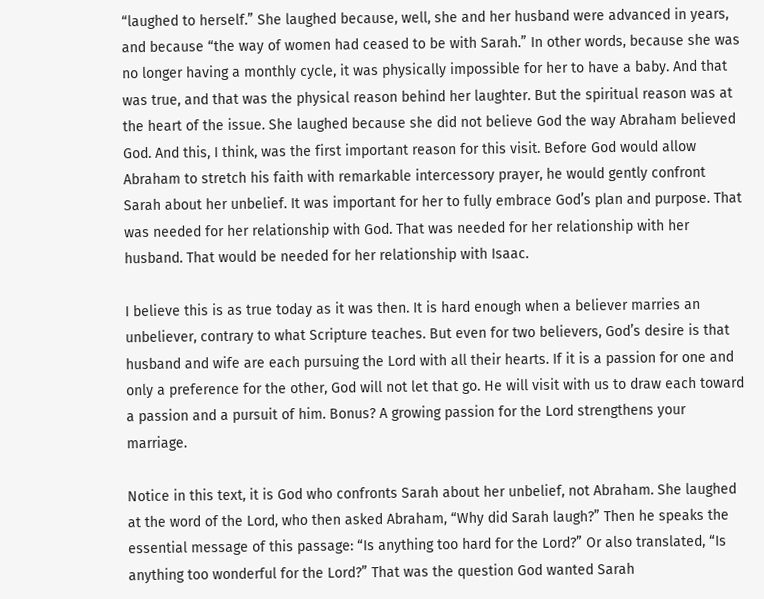“laughed to herself.” She laughed because, well, she and her husband were advanced in years, and because “the way of women had ceased to be with Sarah.” In other words, because she was no longer having a monthly cycle, it was physically impossible for her to have a baby. And that was true, and that was the physical reason behind her laughter. But the spiritual reason was at the heart of the issue. She laughed because she did not believe God the way Abraham believed God. And this, I think, was the first important reason for this visit. Before God would allow Abraham to stretch his faith with remarkable intercessory prayer, he would gently confront Sarah about her unbelief. It was important for her to fully embrace God’s plan and purpose. That was needed for her relationship with God. That was needed for her relationship with her husband. That would be needed for her relationship with Isaac.

I believe this is as true today as it was then. It is hard enough when a believer marries an unbeliever, contrary to what Scripture teaches. But even for two believers, God’s desire is that husband and wife are each pursuing the Lord with all their hearts. If it is a passion for one and only a preference for the other, God will not let that go. He will visit with us to draw each toward a passion and a pursuit of him. Bonus? A growing passion for the Lord strengthens your marriage.

Notice in this text, it is God who confronts Sarah about her unbelief, not Abraham. She laughed at the word of the Lord, who then asked Abraham, “Why did Sarah laugh?” Then he speaks the essential message of this passage: “Is anything too hard for the Lord?” Or also translated, “Is anything too wonderful for the Lord?” That was the question God wanted Sarah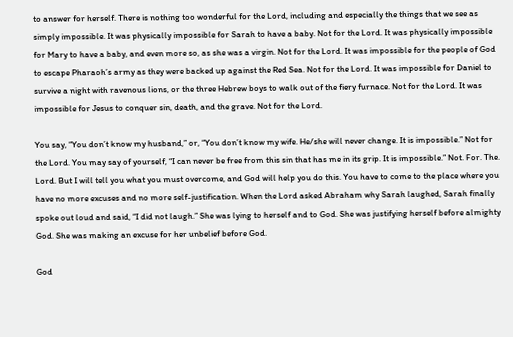to answer for herself. There is nothing too wonderful for the Lord, including and especially the things that we see as simply impossible. It was physically impossible for Sarah to have a baby. Not for the Lord. It was physically impossible for Mary to have a baby, and even more so, as she was a virgin. Not for the Lord. It was impossible for the people of God to escape Pharaoh’s army as they were backed up against the Red Sea. Not for the Lord. It was impossible for Daniel to survive a night with ravenous lions, or the three Hebrew boys to walk out of the fiery furnace. Not for the Lord. It was impossible for Jesus to conquer sin, death, and the grave. Not for the Lord.

You say, “You don’t know my husband,” or, “You don’t know my wife. He/she will never change. It is impossible.” Not for the Lord. You may say of yourself, “I can never be free from this sin that has me in its grip. It is impossible.” Not. For. The. Lord. But I will tell you what you must overcome, and God will help you do this. You have to come to the place where you have no more excuses and no more self-justification. When the Lord asked Abraham why Sarah laughed, Sarah finally spoke out loud and said, “I did not laugh.” She was lying to herself and to God. She was justifying herself before almighty God. She was making an excuse for her unbelief before God.

God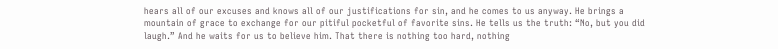hears all of our excuses and knows all of our justifications for sin, and he comes to us anyway. He brings a mountain of grace to exchange for our pitiful pocketful of favorite sins. He tells us the truth: “No, but you did laugh.” And he waits for us to believe him. That there is nothing too hard, nothing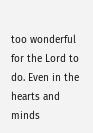too wonderful for the Lord to do. Even in the hearts and minds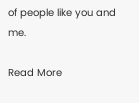of people like you and me.

Read More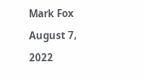Mark Fox August 7, 2022